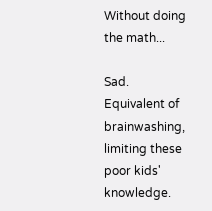Without doing the math...

Sad. Equivalent of brainwashing, limiting these poor kids' knowledge.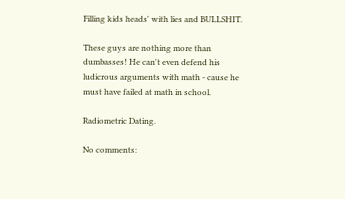Filling kids heads' with lies and BULLSHIT.

These guys are nothing more than dumbasses! He can't even defend his ludicrous arguments with math - cause he must have failed at math in school.

Radiometric Dating.

No comments: